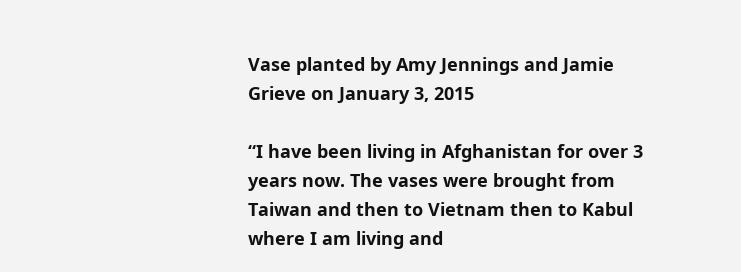Vase planted by Amy Jennings and Jamie Grieve on January 3, 2015

“I have been living in Afghanistan for over 3 years now. The vases were brought from Taiwan and then to Vietnam then to Kabul where I am living and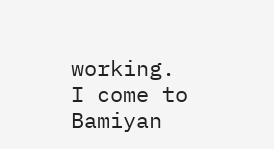working. I come to Bamiyan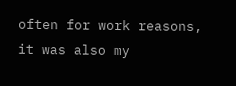often for work reasons, it was also my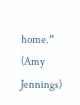home.”    (Amy Jennings)